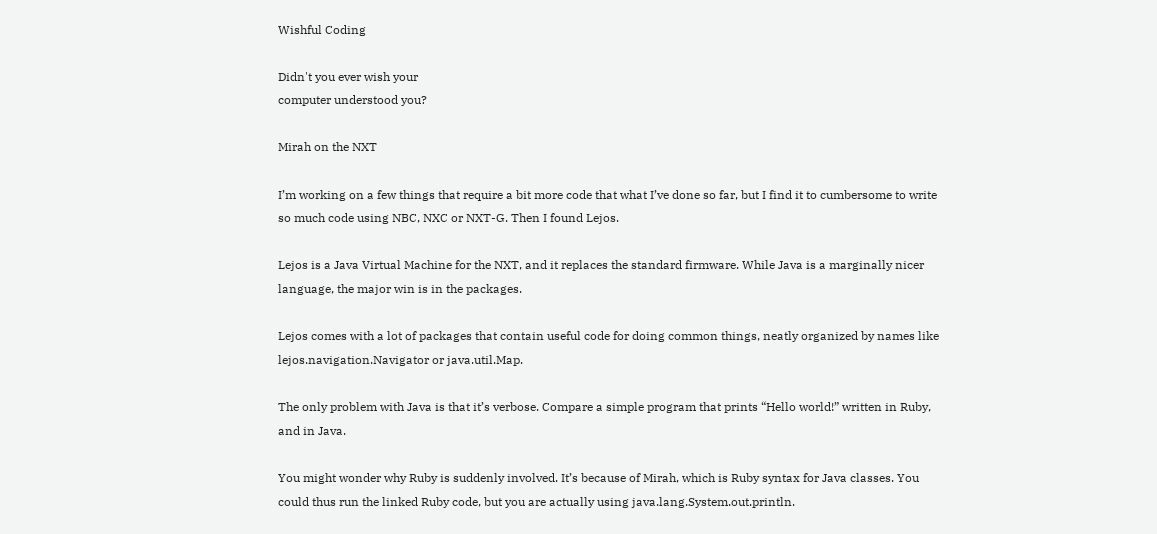Wishful Coding

Didn't you ever wish your
computer understood you?

Mirah on the NXT

I’m working on a few things that require a bit more code that what I’ve done so far, but I find it to cumbersome to write so much code using NBC, NXC or NXT-G. Then I found Lejos.

Lejos is a Java Virtual Machine for the NXT, and it replaces the standard firmware. While Java is a marginally nicer language, the major win is in the packages.

Lejos comes with a lot of packages that contain useful code for doing common things, neatly organized by names like lejos.navigation.Navigator or java.util.Map.

The only problem with Java is that it’s verbose. Compare a simple program that prints “Hello world!” written in Ruby, and in Java.

You might wonder why Ruby is suddenly involved. It’s because of Mirah, which is Ruby syntax for Java classes. You could thus run the linked Ruby code, but you are actually using java.lang.System.out.println.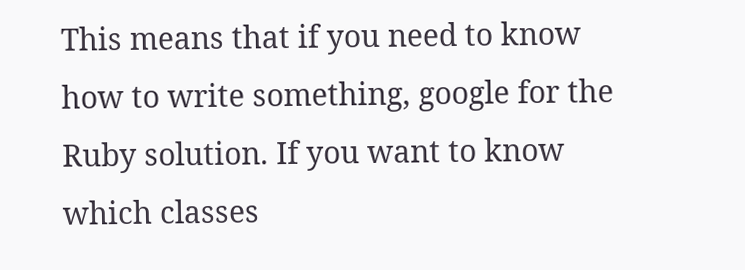This means that if you need to know how to write something, google for the Ruby solution. If you want to know which classes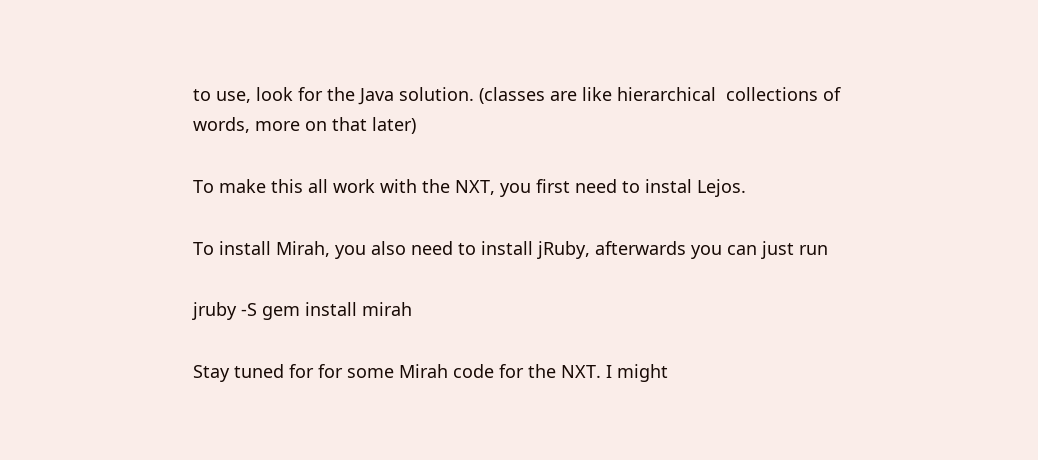to use, look for the Java solution. (classes are like hierarchical  collections of words, more on that later)

To make this all work with the NXT, you first need to instal Lejos.

To install Mirah, you also need to install jRuby, afterwards you can just run

jruby -S gem install mirah

Stay tuned for for some Mirah code for the NXT. I might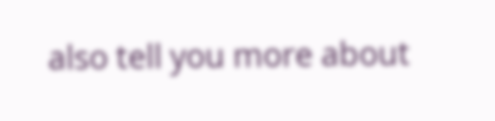also tell you more about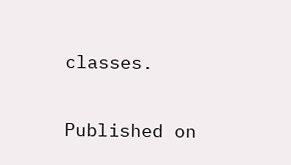classes.

Published on